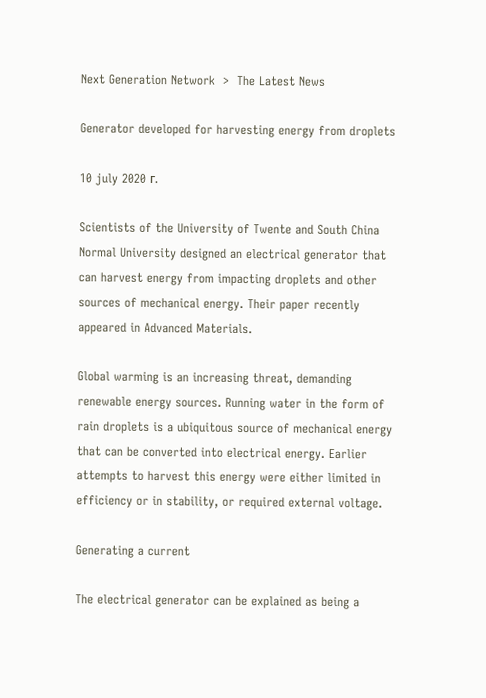Next Generation Network  >  The Latest News

Generator developed for harvesting energy from droplets

10 july 2020 г.

Scientists of the University of Twente and South China Normal University designed an electrical generator that can harvest energy from impacting droplets and other sources of mechanical energy. Their paper recently appeared in Advanced Materials.

Global warming is an increasing threat, demanding renewable energy sources. Running water in the form of rain droplets is a ubiquitous source of mechanical energy that can be converted into electrical energy. Earlier attempts to harvest this energy were either limited in efficiency or in stability, or required external voltage.

Generating a current

The electrical generator can be explained as being a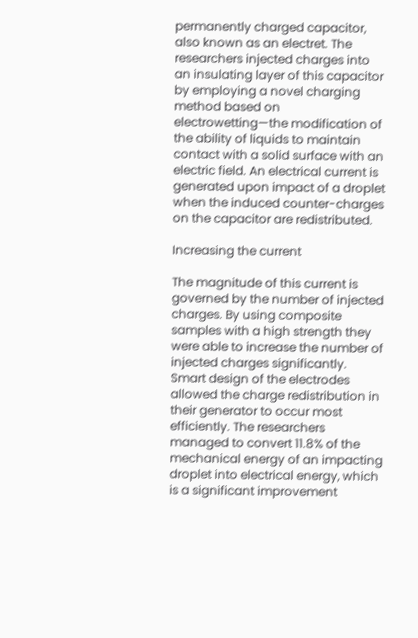permanently charged capacitor, also known as an electret. The researchers injected charges into an insulating layer of this capacitor by employing a novel charging method based on electrowetting—the modification of the ability of liquids to maintain contact with a solid surface with an electric field. An electrical current is generated upon impact of a droplet when the induced counter-charges on the capacitor are redistributed.

Increasing the current

The magnitude of this current is governed by the number of injected charges. By using composite samples with a high strength they were able to increase the number of injected charges significantly. Smart design of the electrodes allowed the charge redistribution in their generator to occur most efficiently. The researchers managed to convert 11.8% of the mechanical energy of an impacting droplet into electrical energy, which is a significant improvement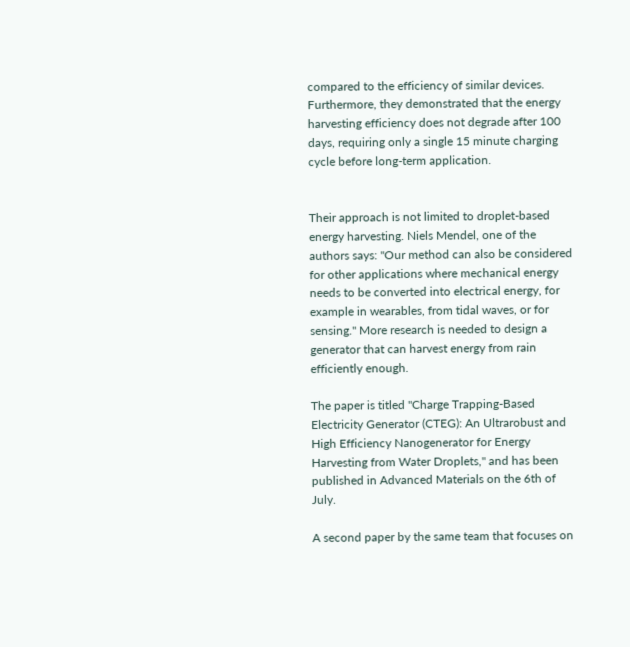compared to the efficiency of similar devices. Furthermore, they demonstrated that the energy harvesting efficiency does not degrade after 100 days, requiring only a single 15 minute charging cycle before long-term application.


Their approach is not limited to droplet-based energy harvesting. Niels Mendel, one of the authors says: "Our method can also be considered for other applications where mechanical energy needs to be converted into electrical energy, for example in wearables, from tidal waves, or for sensing." More research is needed to design a generator that can harvest energy from rain efficiently enough.

The paper is titled "Charge Trapping-Based Electricity Generator (CTEG): An Ultrarobust and High Efficiency Nanogenerator for Energy Harvesting from Water Droplets," and has been published in Advanced Materials on the 6th of July.

A second paper by the same team that focuses on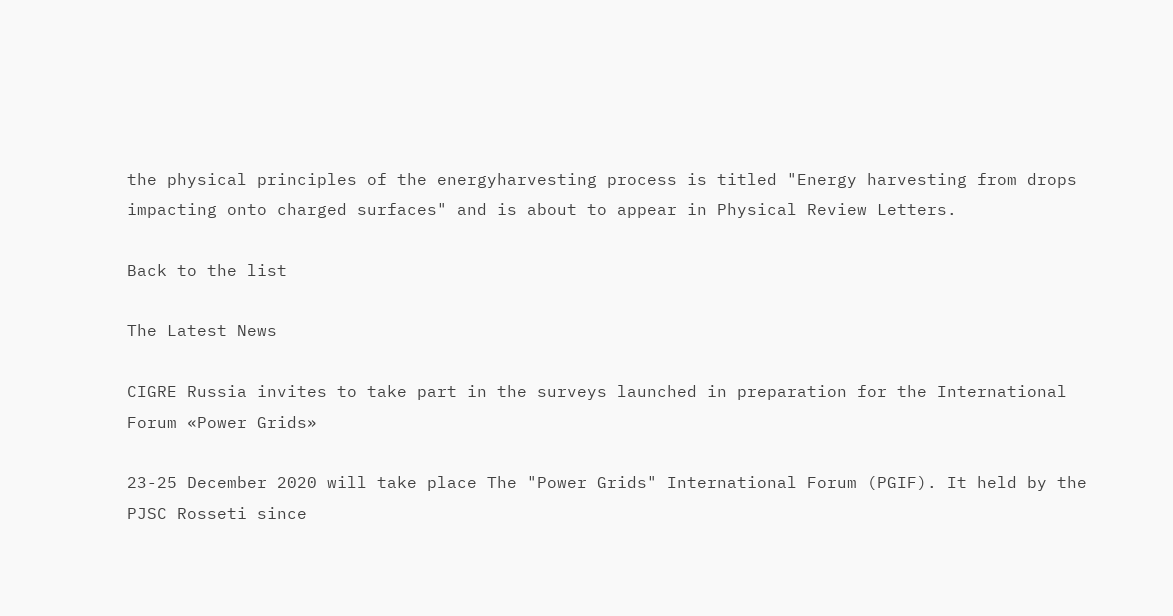the physical principles of the energyharvesting process is titled "Energy harvesting from drops impacting onto charged surfaces" and is about to appear in Physical Review Letters.

Back to the list

The Latest News

CIGRE Russia invites to take part in the surveys launched in preparation for the International Forum «Power Grids»

23-25 December 2020 will take place The "Power Grids" International Forum (PGIF). It held by the PJSC Rosseti since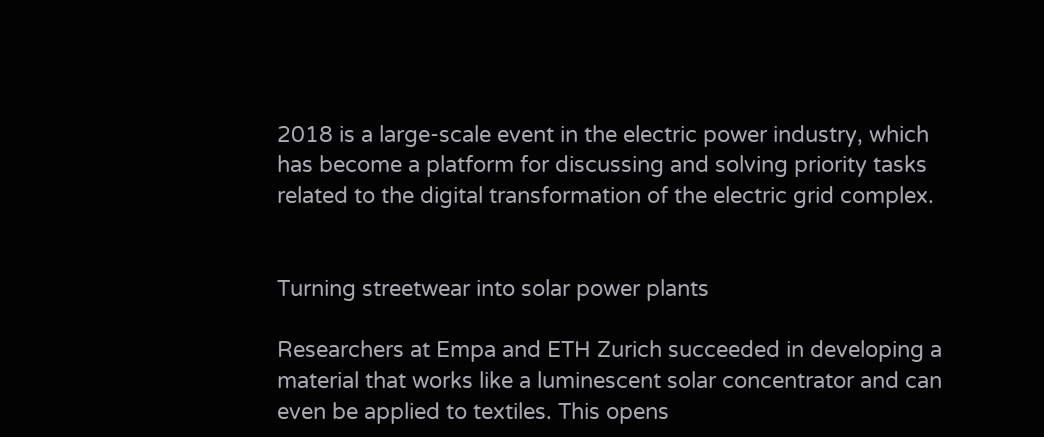2018 is a large-scale event in the electric power industry, which has become a platform for discussing and solving priority tasks related to the digital transformation of the electric grid complex.


Turning streetwear into solar power plants

Researchers at Empa and ETH Zurich succeeded in developing a material that works like a luminescent solar concentrator and can even be applied to textiles. This opens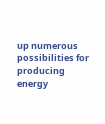up numerous possibilities for producing energy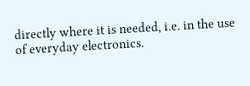directly where it is needed, i.e. in the use of everyday electronics.